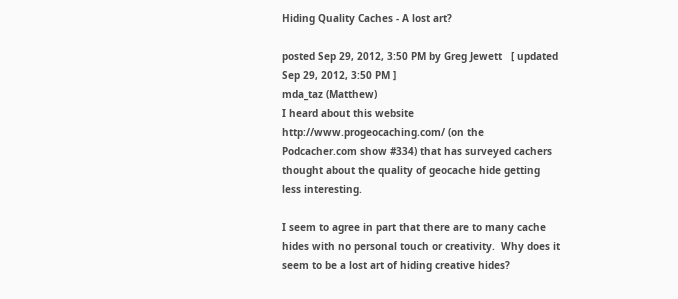Hiding Quality Caches - A lost art?

posted Sep 29, 2012, 3:50 PM by Greg Jewett   [ updated Sep 29, 2012, 3:50 PM ]
mda_taz (Matthew)
I heard about this website http://www.progeocaching.com/ (on the Podcacher.com show #334) that has surveyed cachers thought about the quality of geocache hide getting less interesting.

I seem to agree in part that there are to many cache hides with no personal touch or creativity.  Why does it seem to be a lost art of hiding creative hides?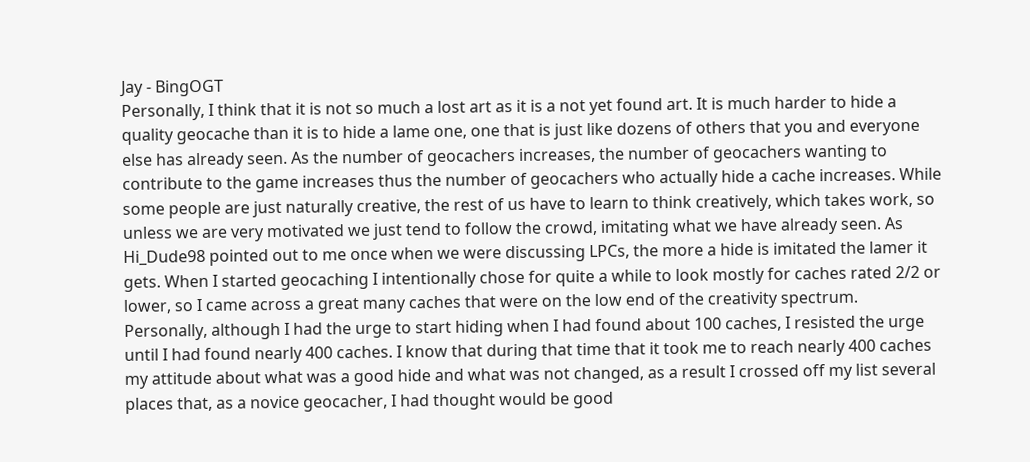Jay - BingOGT
Personally, I think that it is not so much a lost art as it is a not yet found art. It is much harder to hide a quality geocache than it is to hide a lame one, one that is just like dozens of others that you and everyone else has already seen. As the number of geocachers increases, the number of geocachers wanting to contribute to the game increases thus the number of geocachers who actually hide a cache increases. While some people are just naturally creative, the rest of us have to learn to think creatively, which takes work, so unless we are very motivated we just tend to follow the crowd, imitating what we have already seen. As Hi_Dude98 pointed out to me once when we were discussing LPCs, the more a hide is imitated the lamer it gets. When I started geocaching I intentionally chose for quite a while to look mostly for caches rated 2/2 or lower, so I came across a great many caches that were on the low end of the creativity spectrum. Personally, although I had the urge to start hiding when I had found about 100 caches, I resisted the urge until I had found nearly 400 caches. I know that during that time that it took me to reach nearly 400 caches my attitude about what was a good hide and what was not changed, as a result I crossed off my list several places that, as a novice geocacher, I had thought would be good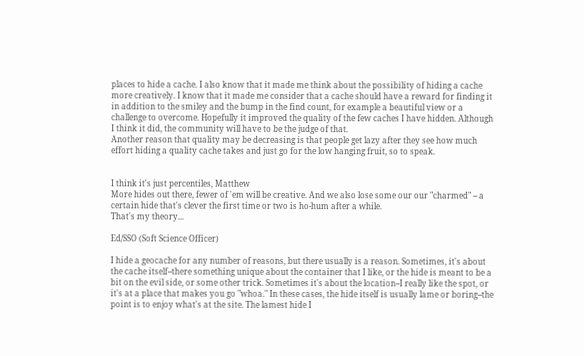places to hide a cache. I also know that it made me think about the possibility of hiding a cache more creatively. I know that it made me consider that a cache should have a reward for finding it in addition to the smiley and the bump in the find count, for example a beautiful view or a challenge to overcome. Hopefully it improved the quality of the few caches I have hidden. Although I think it did, the community will have to be the judge of that.
Another reason that quality may be decreasing is that people get lazy after they see how much effort hiding a quality cache takes and just go for the low hanging fruit, so to speak.


I think it's just percentiles, Matthew
More hides out there, fewer of 'em will be creative. And we also lose some our our "charmed" -- a certain hide that's clever the first time or two is ho-hum after a while.
That's my theory...

Ed/SSO (Soft Science Officer)

I hide a geocache for any number of reasons, but there usually is a reason. Sometimes, it's about the cache itself--there something unique about the container that I like, or the hide is meant to be a bit on the evil side, or some other trick. Sometimes it's about the location--I really like the spot, or it's at a place that makes you go "whoa." In these cases, the hide itself is usually lame or boring--the point is to enjoy what's at the site. The lamest hide I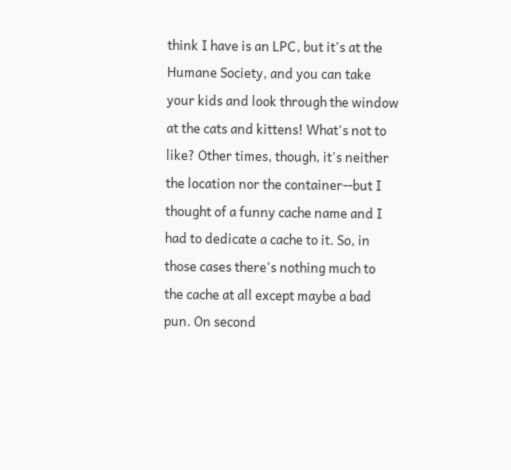think I have is an LPC, but it's at the Humane Society, and you can take your kids and look through the window at the cats and kittens! What's not to like? Other times, though, it's neither the location nor the container--but I thought of a funny cache name and I had to dedicate a cache to it. So, in those cases there's nothing much to the cache at all except maybe a bad pun. On second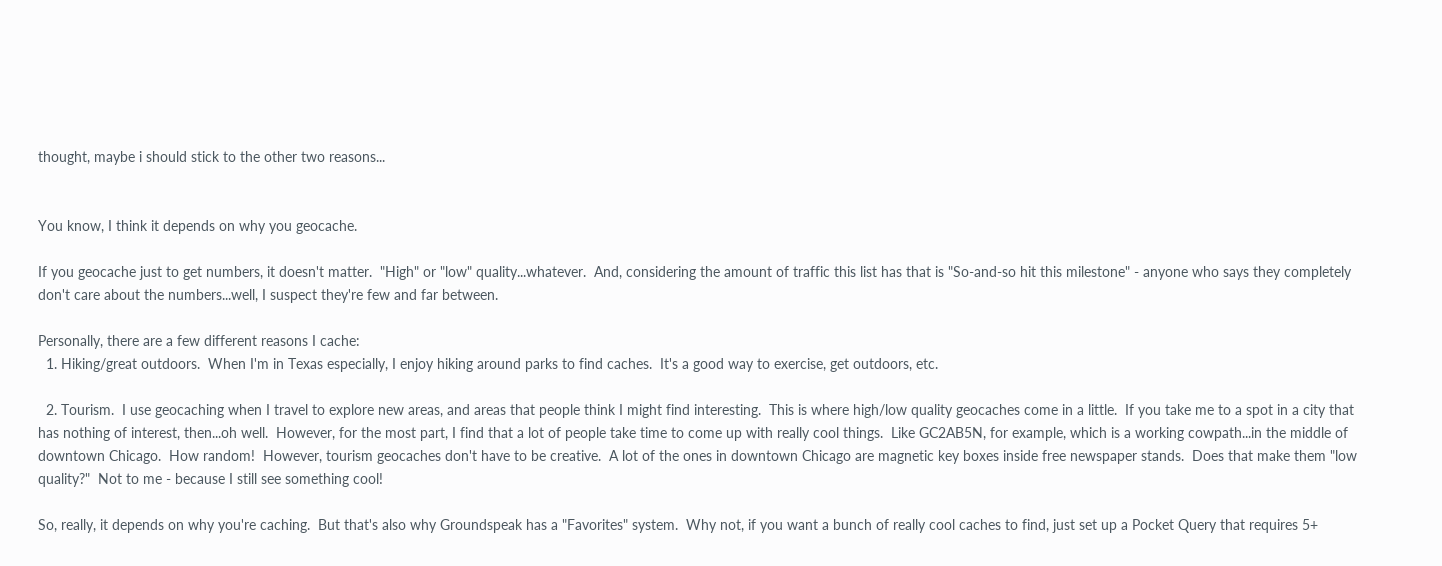thought, maybe i should stick to the other two reasons...


You know, I think it depends on why you geocache.

If you geocache just to get numbers, it doesn't matter.  "High" or "low" quality...whatever.  And, considering the amount of traffic this list has that is "So-and-so hit this milestone" - anyone who says they completely don't care about the numbers...well, I suspect they're few and far between.

Personally, there are a few different reasons I cache:
  1. Hiking/great outdoors.  When I'm in Texas especially, I enjoy hiking around parks to find caches.  It's a good way to exercise, get outdoors, etc.

  2. Tourism.  I use geocaching when I travel to explore new areas, and areas that people think I might find interesting.  This is where high/low quality geocaches come in a little.  If you take me to a spot in a city that has nothing of interest, then...oh well.  However, for the most part, I find that a lot of people take time to come up with really cool things.  Like GC2AB5N, for example, which is a working cowpath...in the middle of downtown Chicago.  How random!  However, tourism geocaches don't have to be creative.  A lot of the ones in downtown Chicago are magnetic key boxes inside free newspaper stands.  Does that make them "low quality?"  Not to me - because I still see something cool!

So, really, it depends on why you're caching.  But that's also why Groundspeak has a "Favorites" system.  Why not, if you want a bunch of really cool caches to find, just set up a Pocket Query that requires 5+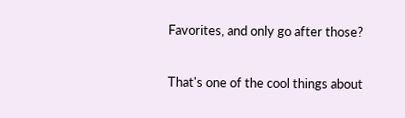Favorites, and only go after those?

That's one of the cool things about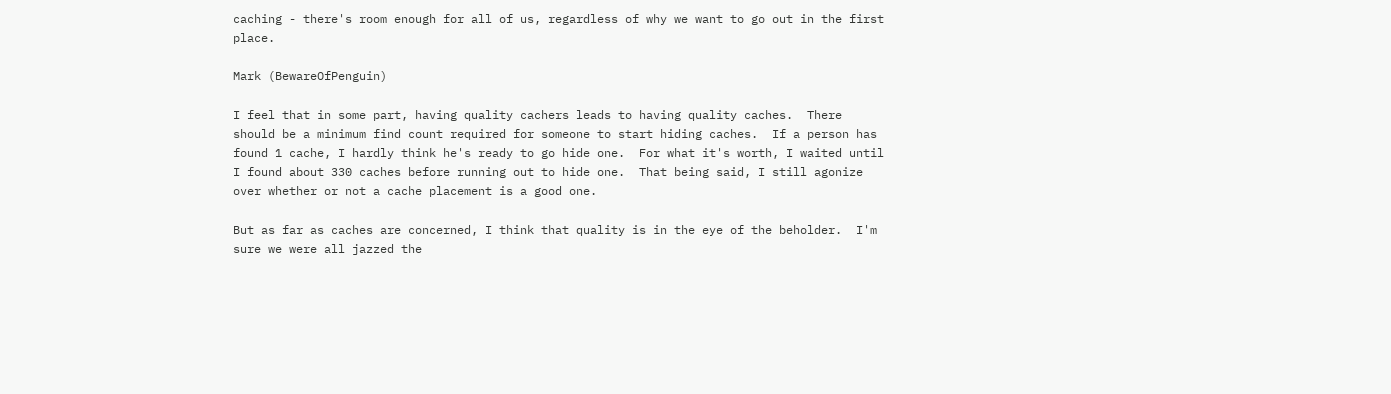caching - there's room enough for all of us, regardless of why we want to go out in the first place.

Mark (BewareOfPenguin)

I feel that in some part, having quality cachers leads to having quality caches.  There should be a minimum find count required for someone to start hiding caches.  If a person has found 1 cache, I hardly think he's ready to go hide one.  For what it's worth, I waited until I found about 330 caches before running out to hide one.  That being said, I still agonize over whether or not a cache placement is a good one.

But as far as caches are concerned, I think that quality is in the eye of the beholder.  I'm sure we were all jazzed the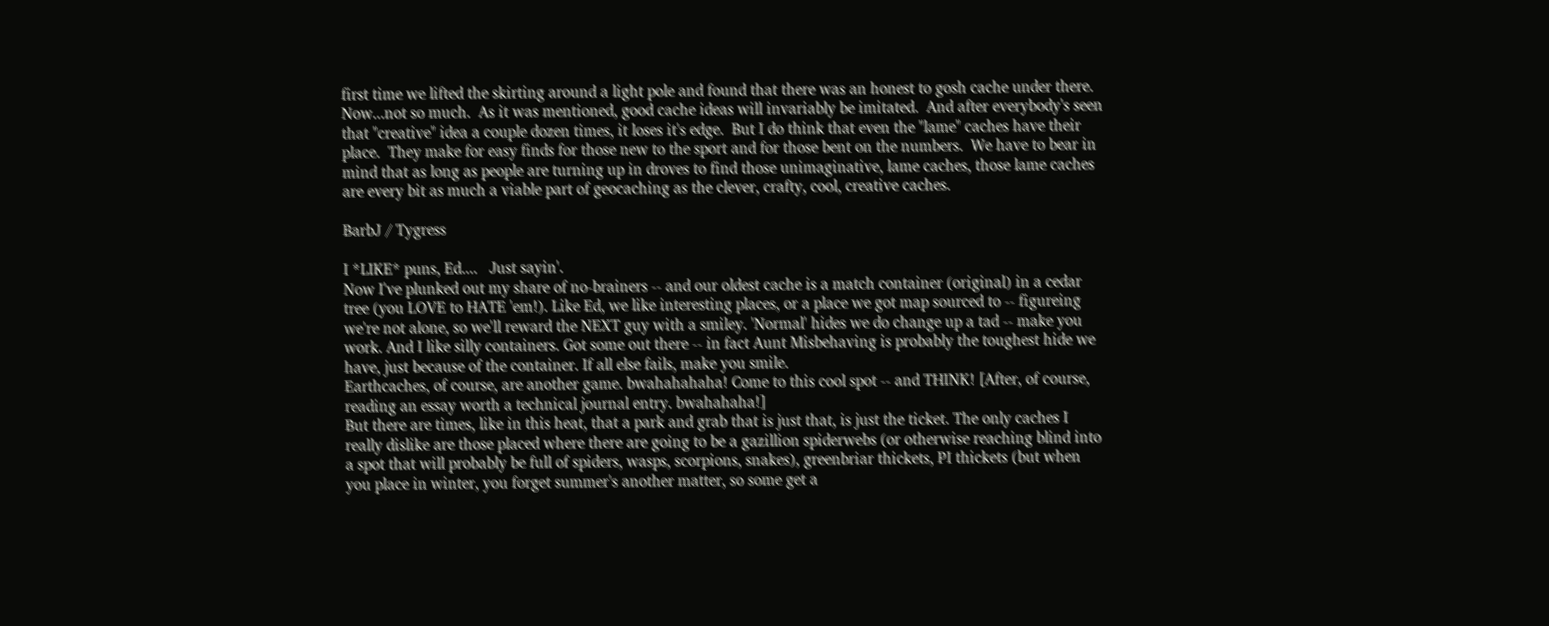first time we lifted the skirting around a light pole and found that there was an honest to gosh cache under there.  Now...not so much.  As it was mentioned, good cache ideas will invariably be imitated.  And after everybody's seen that "creative" idea a couple dozen times, it loses it's edge.  But I do think that even the "lame" caches have their place.  They make for easy finds for those new to the sport and for those bent on the numbers.  We have to bear in mind that as long as people are turning up in droves to find those unimaginative, lame caches, those lame caches are every bit as much a viable part of geocaching as the clever, crafty, cool, creative caches.

BarbJ / Tygress

I *LIKE* puns, Ed....   Just sayin'.
Now I've plunked out my share of no-brainers -- and our oldest cache is a match container (original) in a cedar tree (you LOVE to HATE 'em!). Like Ed, we like interesting places, or a place we got map sourced to -- figureing we're not alone, so we'll reward the NEXT guy with a smiley. 'Normal' hides we do change up a tad -- make you work. And I like silly containers. Got some out there -- in fact Aunt Misbehaving is probably the toughest hide we have, just because of the container. If all else fails, make you smile.
Earthcaches, of course, are another game. bwahahahaha! Come to this cool spot -- and THINK! [After, of course, reading an essay worth a technical journal entry. bwahahaha!]
But there are times, like in this heat, that a park and grab that is just that, is just the ticket. The only caches I really dislike are those placed where there are going to be a gazillion spiderwebs (or otherwise reaching blind into a spot that will probably be full of spiders, wasps, scorpions, snakes), greenbriar thickets, PI thickets (but when you place in winter, you forget summer's another matter, so some get a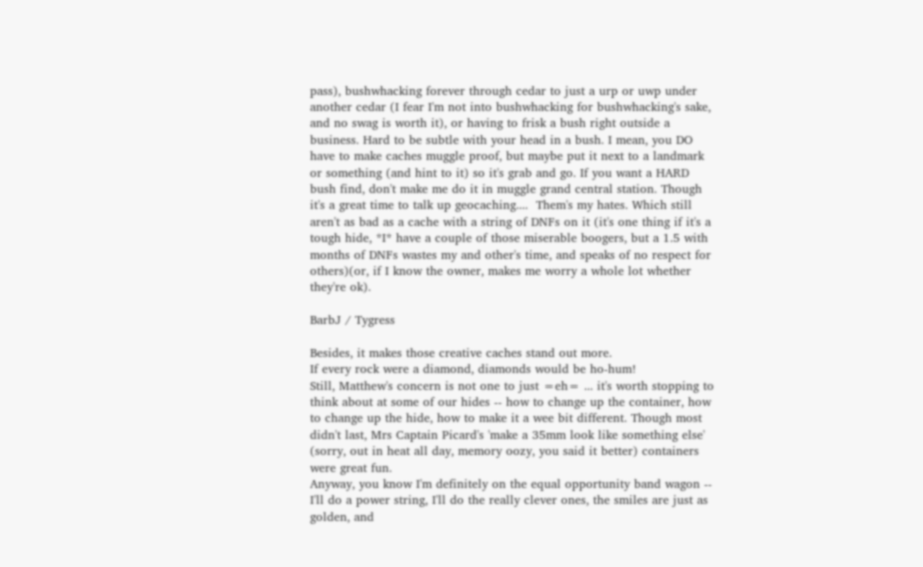pass), bushwhacking forever through cedar to just a urp or uwp under another cedar (I fear I'm not into bushwhacking for bushwhacking's sake, and no swag is worth it), or having to frisk a bush right outside a business. Hard to be subtle with your head in a bush. I mean, you DO have to make caches muggle proof, but maybe put it next to a landmark or something (and hint to it) so it's grab and go. If you want a HARD bush find, don't make me do it in muggle grand central station. Though it's a great time to talk up geocaching....  Them's my hates. Which still aren't as bad as a cache with a string of DNFs on it (it's one thing if it's a tough hide, *I* have a couple of those miserable boogers, but a 1.5 with months of DNFs wastes my and other's time, and speaks of no respect for others)(or, if I know the owner, makes me worry a whole lot whether they're ok).

BarbJ / Tygress

Besides, it makes those creative caches stand out more.
If every rock were a diamond, diamonds would be ho-hum!
Still, Matthew's concern is not one to just =eh= ... it's worth stopping to think about at some of our hides -- how to change up the container, how to change up the hide, how to make it a wee bit different. Though most didn't last, Mrs Captain Picard's 'make a 35mm look like something else' (sorry, out in heat all day, memory oozy, you said it better) containers were great fun.
Anyway, you know I'm definitely on the equal opportunity band wagon -- I'll do a power string, I'll do the really clever ones, the smiles are just as golden, and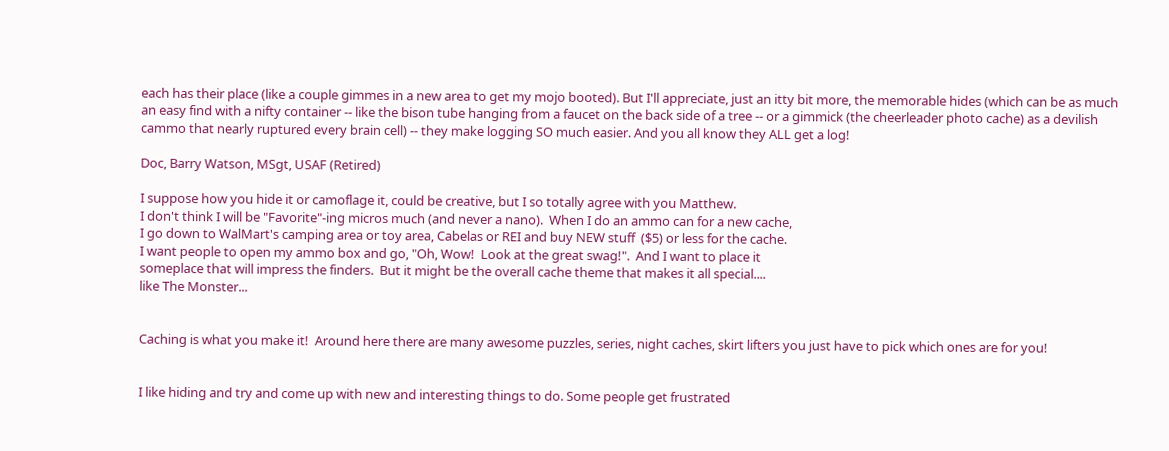each has their place (like a couple gimmes in a new area to get my mojo booted). But I'll appreciate, just an itty bit more, the memorable hides (which can be as much an easy find with a nifty container -- like the bison tube hanging from a faucet on the back side of a tree -- or a gimmick (the cheerleader photo cache) as a devilish cammo that nearly ruptured every brain cell) -- they make logging SO much easier. And you all know they ALL get a log!

Doc, Barry Watson, MSgt, USAF (Retired)

I suppose how you hide it or camoflage it, could be creative, but I so totally agree with you Matthew.
I don't think I will be "Favorite"-ing micros much (and never a nano).  When I do an ammo can for a new cache,
I go down to WalMart's camping area or toy area, Cabelas or REI and buy NEW stuff  ($5) or less for the cache.
I want people to open my ammo box and go, "Oh, Wow!  Look at the great swag!".  And I want to place it
someplace that will impress the finders.  But it might be the overall cache theme that makes it all special....
like The Monster...


Caching is what you make it!  Around here there are many awesome puzzles, series, night caches, skirt lifters you just have to pick which ones are for you!


I like hiding and try and come up with new and interesting things to do. Some people get frustrated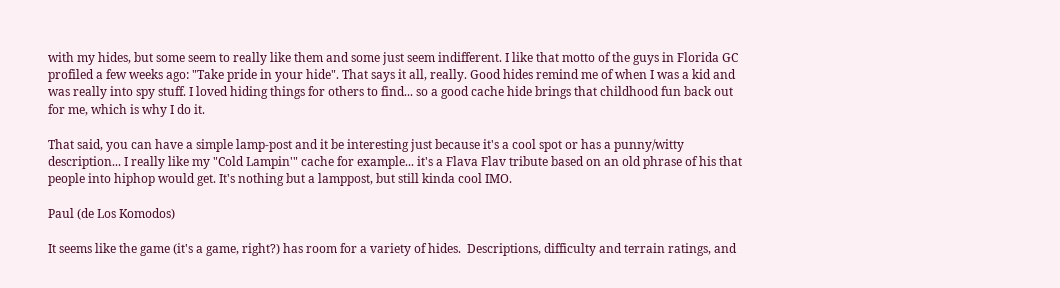with my hides, but some seem to really like them and some just seem indifferent. I like that motto of the guys in Florida GC profiled a few weeks ago: "Take pride in your hide". That says it all, really. Good hides remind me of when I was a kid and was really into spy stuff. I loved hiding things for others to find... so a good cache hide brings that childhood fun back out for me, which is why I do it.

That said, you can have a simple lamp-post and it be interesting just because it's a cool spot or has a punny/witty description... I really like my "Cold Lampin'" cache for example... it's a Flava Flav tribute based on an old phrase of his that people into hiphop would get. It's nothing but a lamppost, but still kinda cool IMO.

Paul (de Los Komodos)

It seems like the game (it's a game, right?) has room for a variety of hides.  Descriptions, difficulty and terrain ratings, and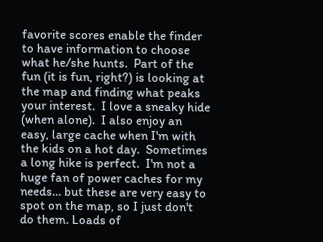favorite scores enable the finder to have information to choose what he/she hunts.  Part of the fun (it is fun, right?) is looking at the map and finding what peaks your interest.  I love a sneaky hide (when alone).  I also enjoy an easy, large cache when I'm with the kids on a hot day.  Sometimes a long hike is perfect.  I'm not a huge fan of power caches for my needs... but these are very easy to spot on the map, so I just don't do them. Loads of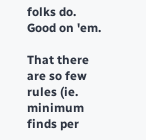folks do.  Good on 'em.

That there are so few rules (ie. minimum finds per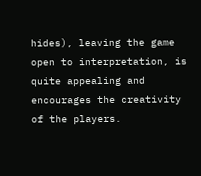hides), leaving the game open to interpretation, is quite appealing and encourages the creativity of the players.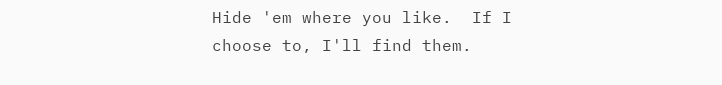Hide 'em where you like.  If I choose to, I'll find them.